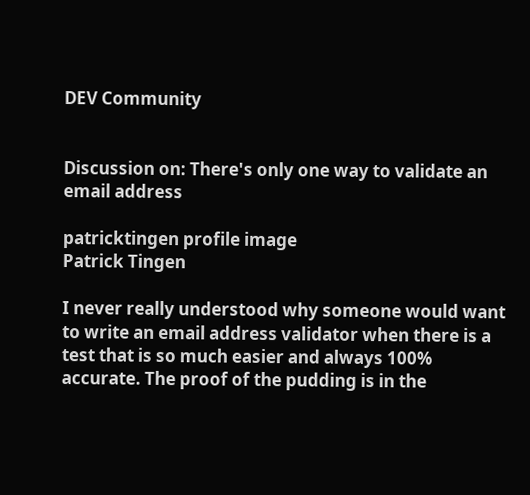DEV Community


Discussion on: There's only one way to validate an email address

patricktingen profile image
Patrick Tingen

I never really understood why someone would want to write an email address validator when there is a test that is so much easier and always 100% accurate. The proof of the pudding is in the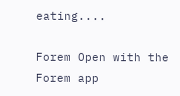eating....

Forem Open with the Forem app